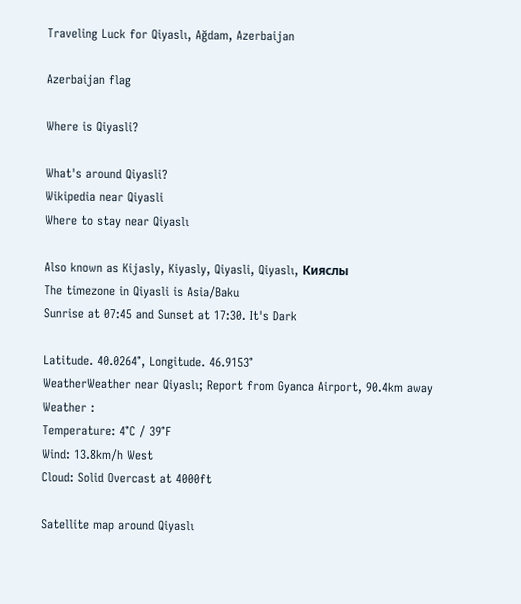Traveling Luck for Qiyaslı, Ağdam, Azerbaijan

Azerbaijan flag

Where is Qiyasli?

What's around Qiyasli?
Wikipedia near Qiyasli
Where to stay near Qiyaslı

Also known as Kijasly, Kiyasly, Qiyasli, Qiyaslı, Кияслы
The timezone in Qiyasli is Asia/Baku
Sunrise at 07:45 and Sunset at 17:30. It's Dark

Latitude. 40.0264°, Longitude. 46.9153°
WeatherWeather near Qiyaslı; Report from Gyanca Airport, 90.4km away
Weather :
Temperature: 4°C / 39°F
Wind: 13.8km/h West
Cloud: Solid Overcast at 4000ft

Satellite map around Qiyaslı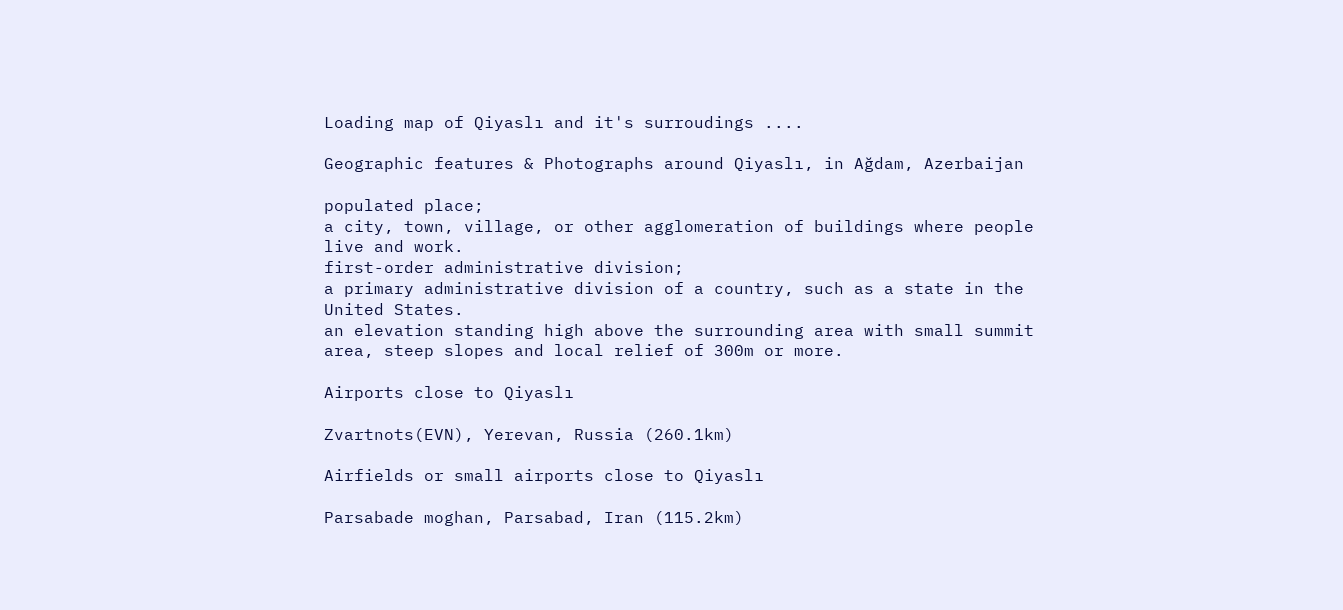Loading map of Qiyaslı and it's surroudings ....

Geographic features & Photographs around Qiyaslı, in Ağdam, Azerbaijan

populated place;
a city, town, village, or other agglomeration of buildings where people live and work.
first-order administrative division;
a primary administrative division of a country, such as a state in the United States.
an elevation standing high above the surrounding area with small summit area, steep slopes and local relief of 300m or more.

Airports close to Qiyaslı

Zvartnots(EVN), Yerevan, Russia (260.1km)

Airfields or small airports close to Qiyaslı

Parsabade moghan, Parsabad, Iran (115.2km)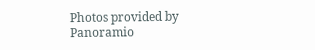Photos provided by Panoramio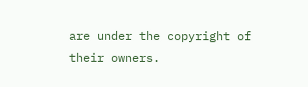are under the copyright of their owners.